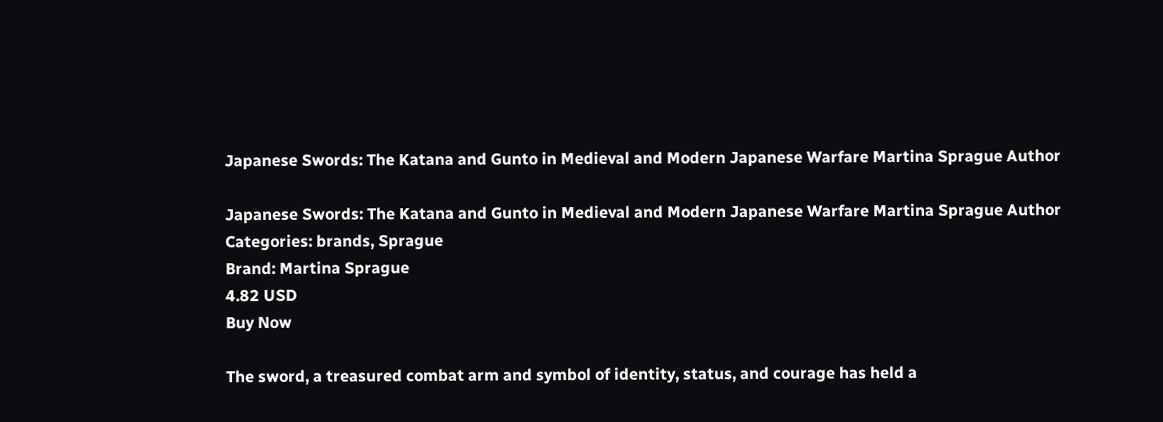Japanese Swords: The Katana and Gunto in Medieval and Modern Japanese Warfare Martina Sprague Author

Japanese Swords: The Katana and Gunto in Medieval and Modern Japanese Warfare Martina Sprague Author
Categories: brands, Sprague
Brand: Martina Sprague
4.82 USD
Buy Now

The sword, a treasured combat arm and symbol of identity, status, and courage has held a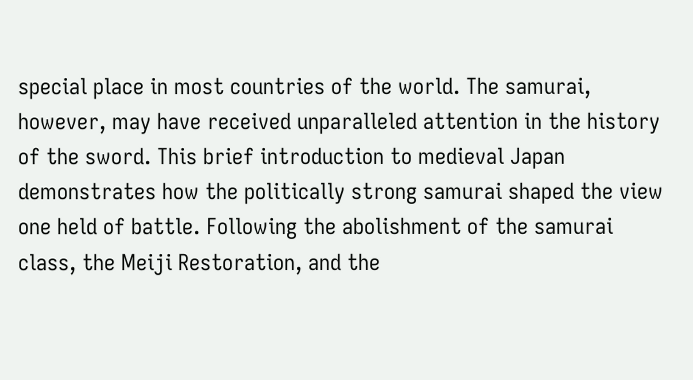special place in most countries of the world. The samurai, however, may have received unparalleled attention in the history of the sword. This brief introduction to medieval Japan demonstrates how the politically strong samurai shaped the view one held of battle. Following the abolishment of the samurai class, the Meiji Restoration, and the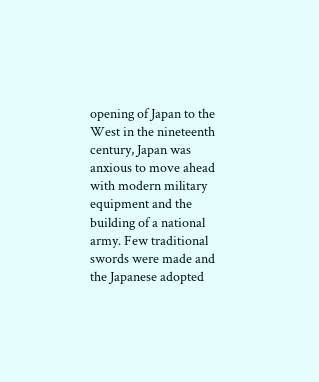opening of Japan to the West in the nineteenth century, Japan was anxious to move ahead with modern military equipment and the building of a national army. Few traditional swords were made and the Japanese adopted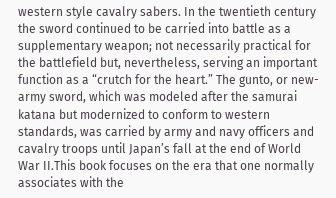western style cavalry sabers. In the twentieth century the sword continued to be carried into battle as a supplementary weapon; not necessarily practical for the battlefield but, nevertheless, serving an important function as a “crutch for the heart.” The gunto, or new-army sword, which was modeled after the samurai katana but modernized to conform to western standards, was carried by army and navy officers and cavalry troops until Japan’s fall at the end of World War II.This book focuses on the era that one normally associates with the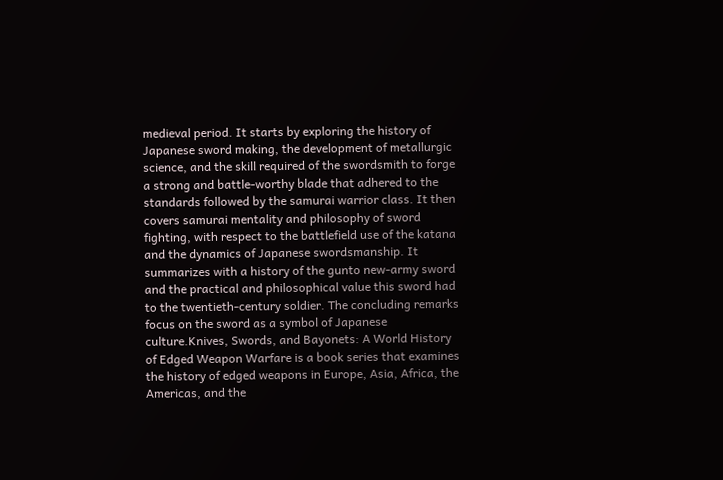medieval period. It starts by exploring the history of Japanese sword making, the development of metallurgic science, and the skill required of the swordsmith to forge a strong and battle-worthy blade that adhered to the standards followed by the samurai warrior class. It then covers samurai mentality and philosophy of sword fighting, with respect to the battlefield use of the katana and the dynamics of Japanese swordsmanship. It summarizes with a history of the gunto new-army sword and the practical and philosophical value this sword had to the twentieth-century soldier. The concluding remarks focus on the sword as a symbol of Japanese culture.Knives, Swords, and Bayonets: A World History of Edged Weapon Warfare is a book series that examines the history of edged weapons in Europe, Asia, Africa, the Americas, and the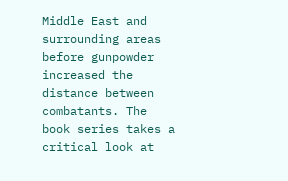Middle East and surrounding areas before gunpowder increased the distance between combatants. The book series takes a critical look at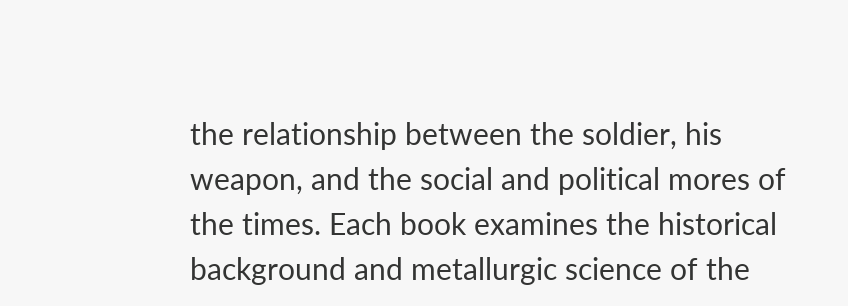the relationship between the soldier, his weapon, and the social and political mores of the times. Each book examines the historical background and metallurgic science of the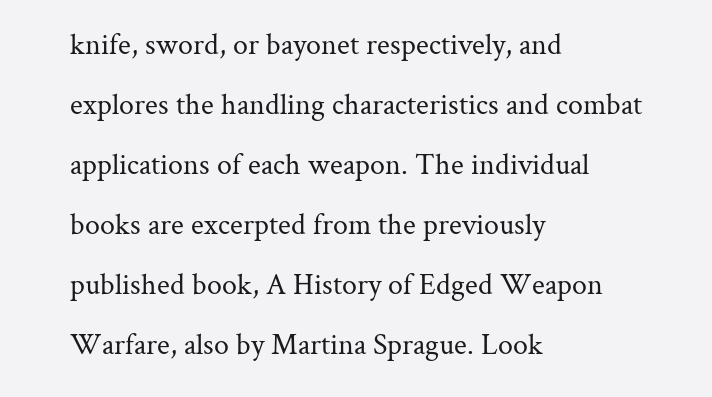knife, sword, or bayonet respectively, and explores the handling characteristics and combat applications of each weapon. The individual books are excerpted from the previously published book, A History of Edged Weapon Warfare, also by Martina Sprague. Look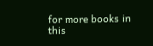for more books in this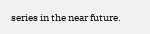series in the near future.